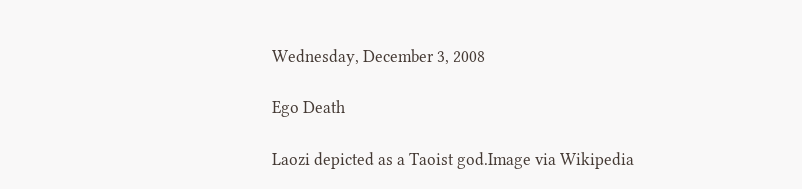Wednesday, December 3, 2008

Ego Death

Laozi depicted as a Taoist god.Image via Wikipedia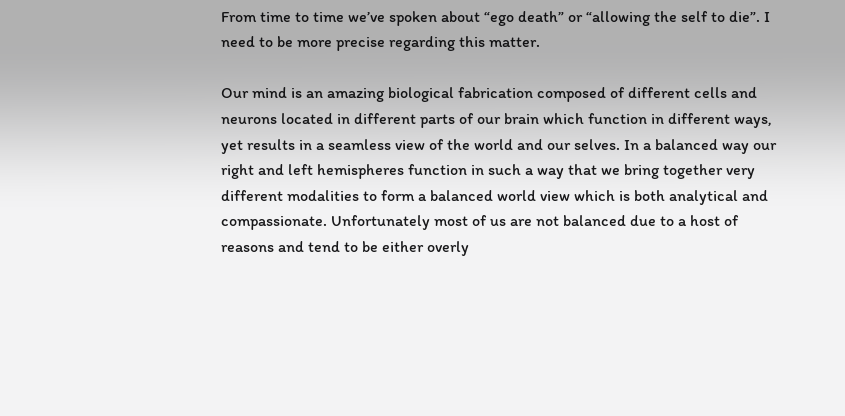From time to time we’ve spoken about “ego death” or “allowing the self to die”. I need to be more precise regarding this matter.

Our mind is an amazing biological fabrication composed of different cells and neurons located in different parts of our brain which function in different ways, yet results in a seamless view of the world and our selves. In a balanced way our right and left hemispheres function in such a way that we bring together very different modalities to form a balanced world view which is both analytical and compassionate. Unfortunately most of us are not balanced due to a host of reasons and tend to be either overly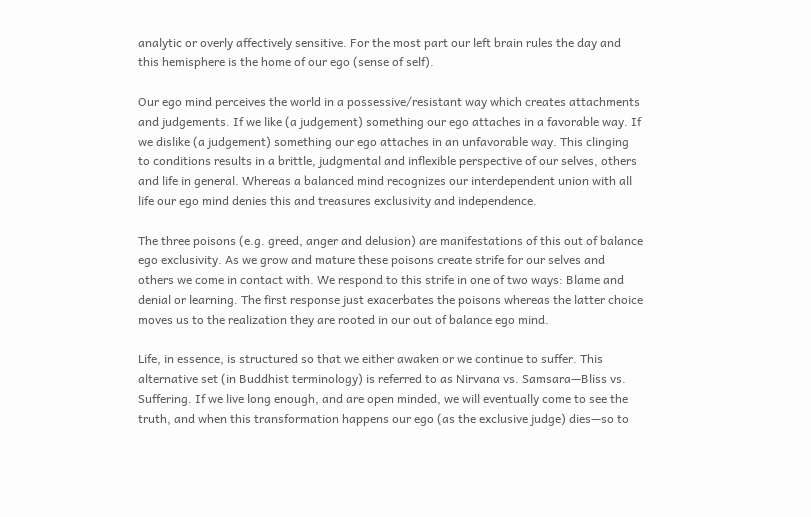analytic or overly affectively sensitive. For the most part our left brain rules the day and this hemisphere is the home of our ego (sense of self).

Our ego mind perceives the world in a possessive/resistant way which creates attachments and judgements. If we like (a judgement) something our ego attaches in a favorable way. If we dislike (a judgement) something our ego attaches in an unfavorable way. This clinging to conditions results in a brittle, judgmental and inflexible perspective of our selves, others and life in general. Whereas a balanced mind recognizes our interdependent union with all life our ego mind denies this and treasures exclusivity and independence.

The three poisons (e.g. greed, anger and delusion) are manifestations of this out of balance ego exclusivity. As we grow and mature these poisons create strife for our selves and others we come in contact with. We respond to this strife in one of two ways: Blame and denial or learning. The first response just exacerbates the poisons whereas the latter choice moves us to the realization they are rooted in our out of balance ego mind.

Life, in essence, is structured so that we either awaken or we continue to suffer. This alternative set (in Buddhist terminology) is referred to as Nirvana vs. Samsara—Bliss vs. Suffering. If we live long enough, and are open minded, we will eventually come to see the truth, and when this transformation happens our ego (as the exclusive judge) dies—so to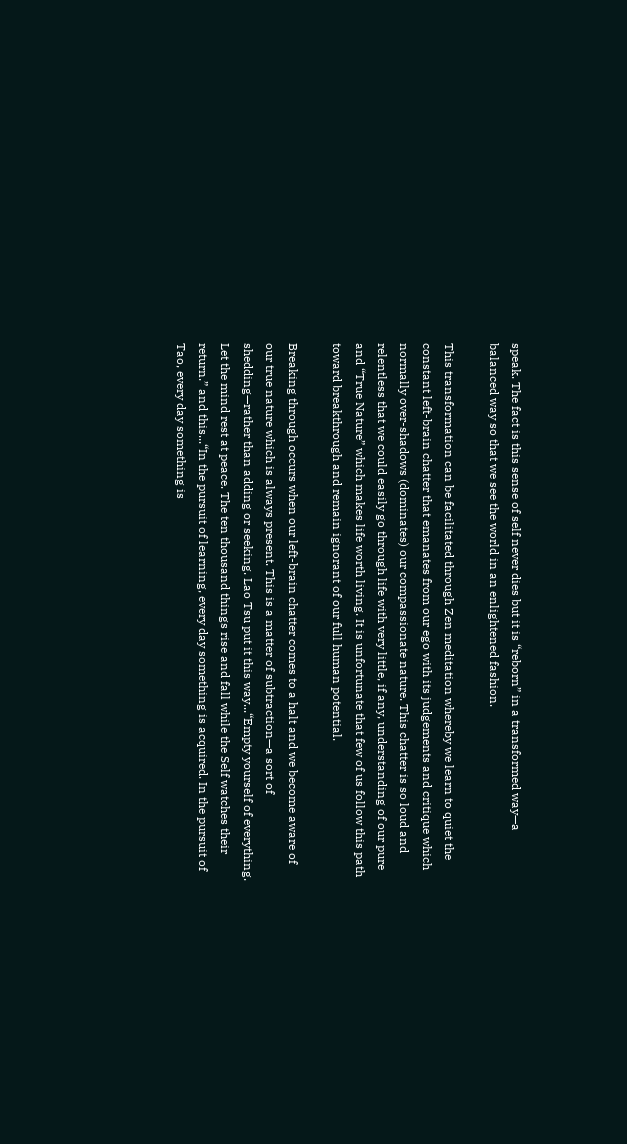speak. The fact is this sense of self never dies but it is “reborn” in a transformed way—a balanced way so that we see the world in an enlightened fashion.

This transformation can be facilitated through Zen meditation whereby we learn to quiet the constant left-brain chatter that emanates from our ego with its judgements and critique which normally over-shadows (dominates) our compassionate nature. This chatter is so loud and relentless that we could easily go through life with very little, if any, understanding of our pure and “True Nature” which makes life worth living. It is unfortunate that few of us follow this path toward breakthrough and remain ignorant of our full human potential.

Breaking through occurs when our left-brain chatter comes to a halt and we become aware of our true nature which is always present. This is a matter of subtraction—a sort of shedding—rather than adding or seeking. Lao Tsu put it this way...“Empty yourself of everything. Let the mind rest at peace. The ten thousand things rise and fall while the Self watches their return.” and this...“In the pursuit of learning, every day something is acquired. In the pursuit of Tao, every day something is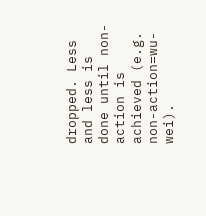dropped. Less and less is done until non-action is achieved (e.g. non-action=wu-wei).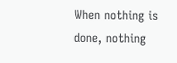When nothing is done, nothing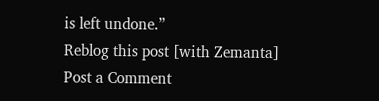is left undone.”
Reblog this post [with Zemanta]
Post a Comment